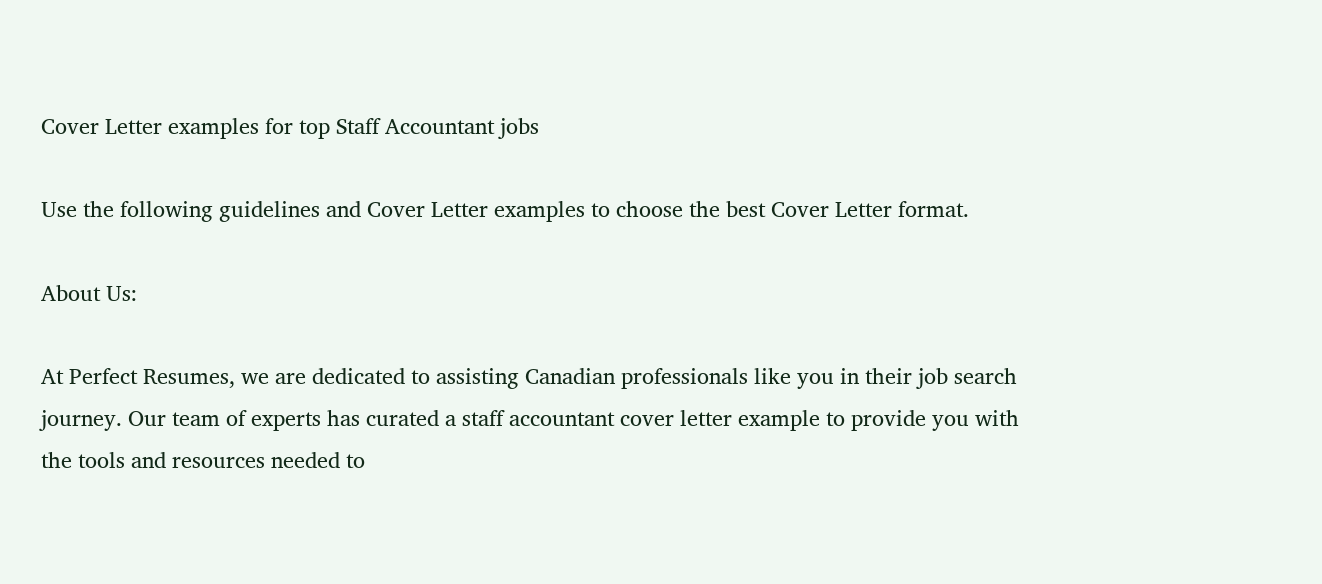Cover Letter examples for top Staff Accountant jobs

Use the following guidelines and Cover Letter examples to choose the best Cover Letter format.

About Us:

At Perfect Resumes, we are dedicated to assisting Canadian professionals like you in their job search journey. Our team of experts has curated a staff accountant cover letter example to provide you with the tools and resources needed to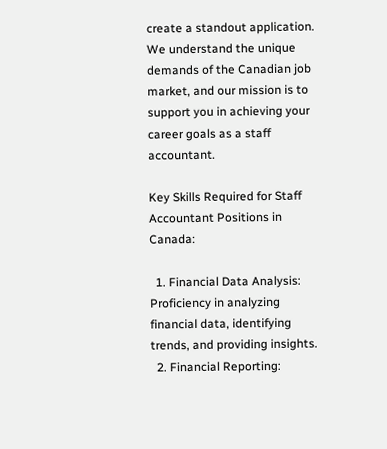create a standout application. We understand the unique demands of the Canadian job market, and our mission is to support you in achieving your career goals as a staff accountant.

Key Skills Required for Staff Accountant Positions in Canada:

  1. Financial Data Analysis: Proficiency in analyzing financial data, identifying trends, and providing insights.
  2. Financial Reporting: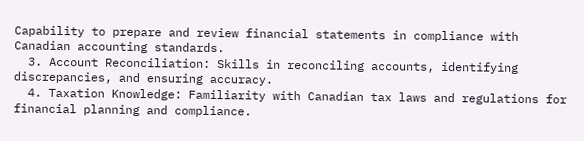Capability to prepare and review financial statements in compliance with Canadian accounting standards.
  3. Account Reconciliation: Skills in reconciling accounts, identifying discrepancies, and ensuring accuracy.
  4. Taxation Knowledge: Familiarity with Canadian tax laws and regulations for financial planning and compliance.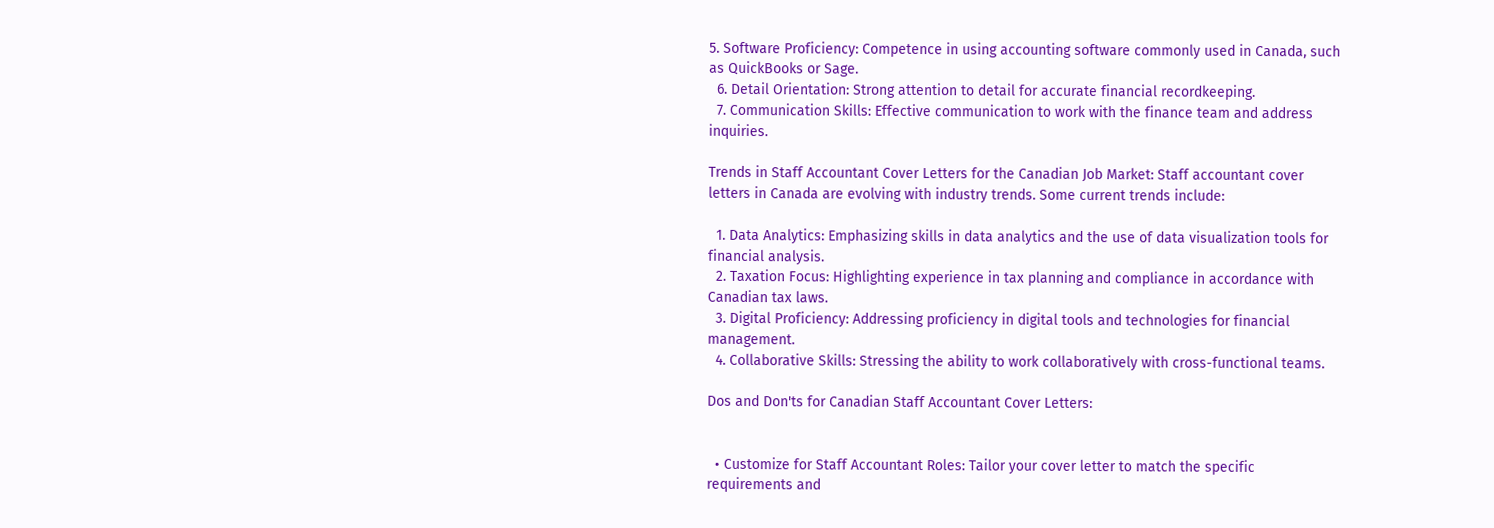5. Software Proficiency: Competence in using accounting software commonly used in Canada, such as QuickBooks or Sage.
  6. Detail Orientation: Strong attention to detail for accurate financial recordkeeping.
  7. Communication Skills: Effective communication to work with the finance team and address inquiries.

Trends in Staff Accountant Cover Letters for the Canadian Job Market: Staff accountant cover letters in Canada are evolving with industry trends. Some current trends include:

  1. Data Analytics: Emphasizing skills in data analytics and the use of data visualization tools for financial analysis.
  2. Taxation Focus: Highlighting experience in tax planning and compliance in accordance with Canadian tax laws.
  3. Digital Proficiency: Addressing proficiency in digital tools and technologies for financial management.
  4. Collaborative Skills: Stressing the ability to work collaboratively with cross-functional teams.

Dos and Don'ts for Canadian Staff Accountant Cover Letters:


  • Customize for Staff Accountant Roles: Tailor your cover letter to match the specific requirements and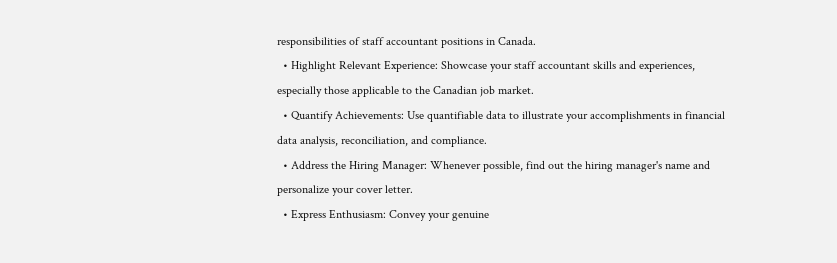responsibilities of staff accountant positions in Canada.
  • Highlight Relevant Experience: Showcase your staff accountant skills and experiences, especially those applicable to the Canadian job market.
  • Quantify Achievements: Use quantifiable data to illustrate your accomplishments in financial data analysis, reconciliation, and compliance.
  • Address the Hiring Manager: Whenever possible, find out the hiring manager's name and personalize your cover letter.
  • Express Enthusiasm: Convey your genuine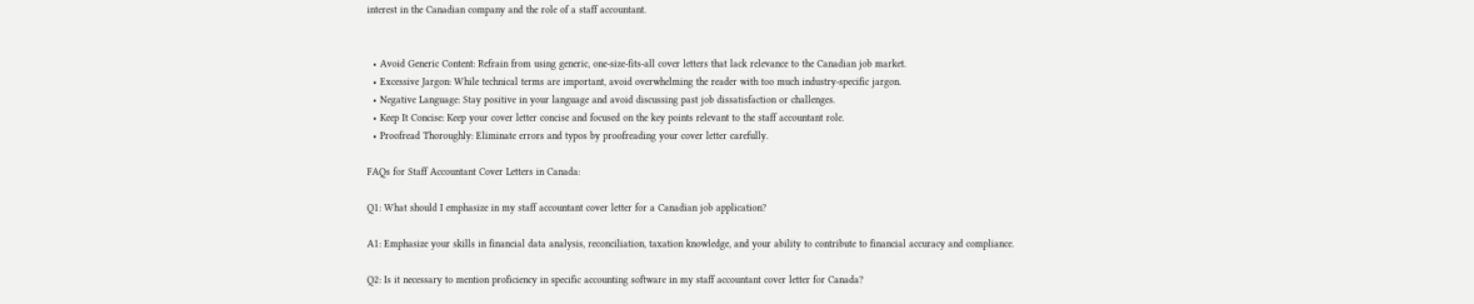interest in the Canadian company and the role of a staff accountant.


  • Avoid Generic Content: Refrain from using generic, one-size-fits-all cover letters that lack relevance to the Canadian job market.
  • Excessive Jargon: While technical terms are important, avoid overwhelming the reader with too much industry-specific jargon.
  • Negative Language: Stay positive in your language and avoid discussing past job dissatisfaction or challenges.
  • Keep It Concise: Keep your cover letter concise and focused on the key points relevant to the staff accountant role.
  • Proofread Thoroughly: Eliminate errors and typos by proofreading your cover letter carefully.

FAQs for Staff Accountant Cover Letters in Canada:

Q1: What should I emphasize in my staff accountant cover letter for a Canadian job application?

A1: Emphasize your skills in financial data analysis, reconciliation, taxation knowledge, and your ability to contribute to financial accuracy and compliance.

Q2: Is it necessary to mention proficiency in specific accounting software in my staff accountant cover letter for Canada?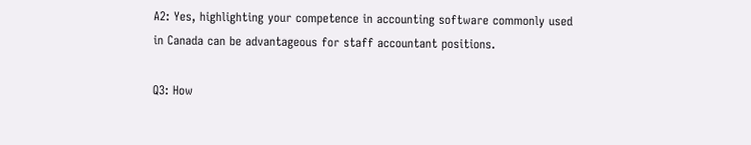A2: Yes, highlighting your competence in accounting software commonly used in Canada can be advantageous for staff accountant positions.

Q3: How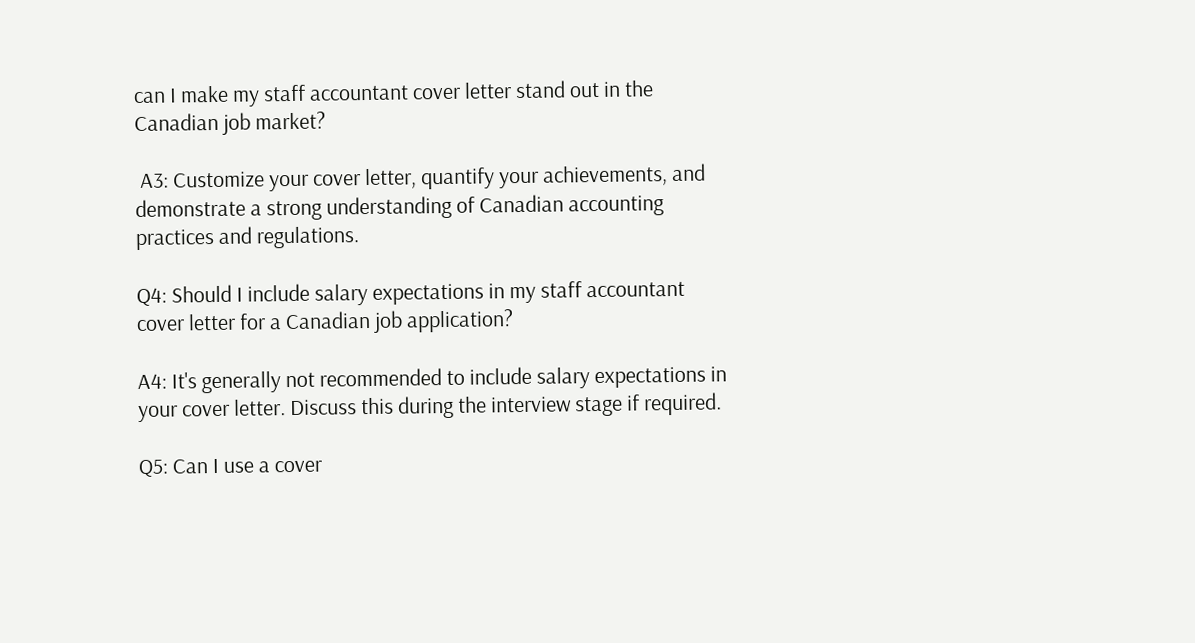can I make my staff accountant cover letter stand out in the Canadian job market?

 A3: Customize your cover letter, quantify your achievements, and demonstrate a strong understanding of Canadian accounting practices and regulations.

Q4: Should I include salary expectations in my staff accountant cover letter for a Canadian job application?

A4: It's generally not recommended to include salary expectations in your cover letter. Discuss this during the interview stage if required.

Q5: Can I use a cover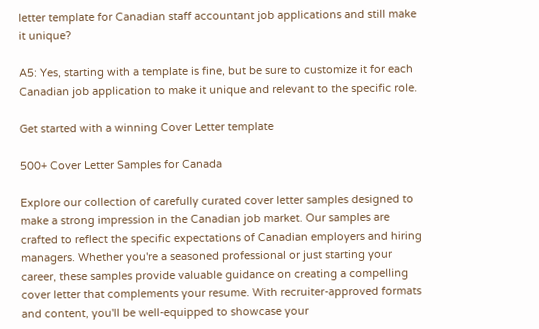letter template for Canadian staff accountant job applications and still make it unique?

A5: Yes, starting with a template is fine, but be sure to customize it for each Canadian job application to make it unique and relevant to the specific role.

Get started with a winning Cover Letter template

500+ Cover Letter Samples for Canada

Explore our collection of carefully curated cover letter samples designed to make a strong impression in the Canadian job market. Our samples are crafted to reflect the specific expectations of Canadian employers and hiring managers. Whether you're a seasoned professional or just starting your career, these samples provide valuable guidance on creating a compelling cover letter that complements your resume. With recruiter-approved formats and content, you'll be well-equipped to showcase your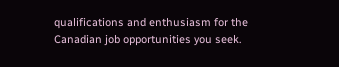qualifications and enthusiasm for the Canadian job opportunities you seek.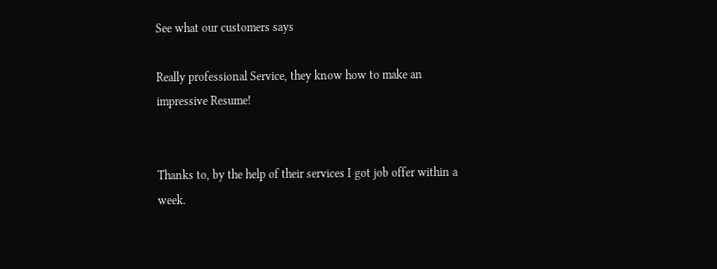See what our customers says

Really professional Service, they know how to make an impressive Resume!


Thanks to, by the help of their services I got job offer within a week.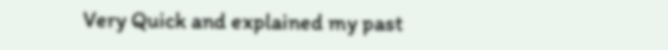Very Quick and explained my past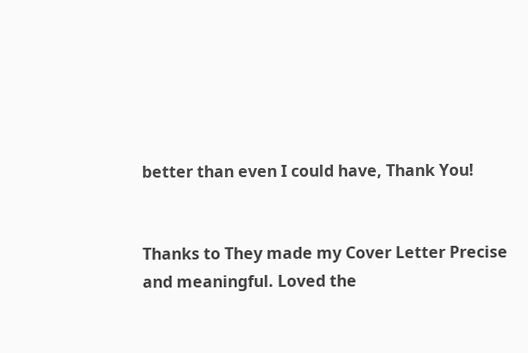better than even I could have, Thank You!


Thanks to They made my Cover Letter Precise and meaningful. Loved the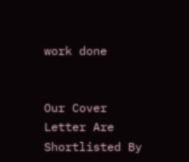work done


Our Cover Letter Are Shortlisted By